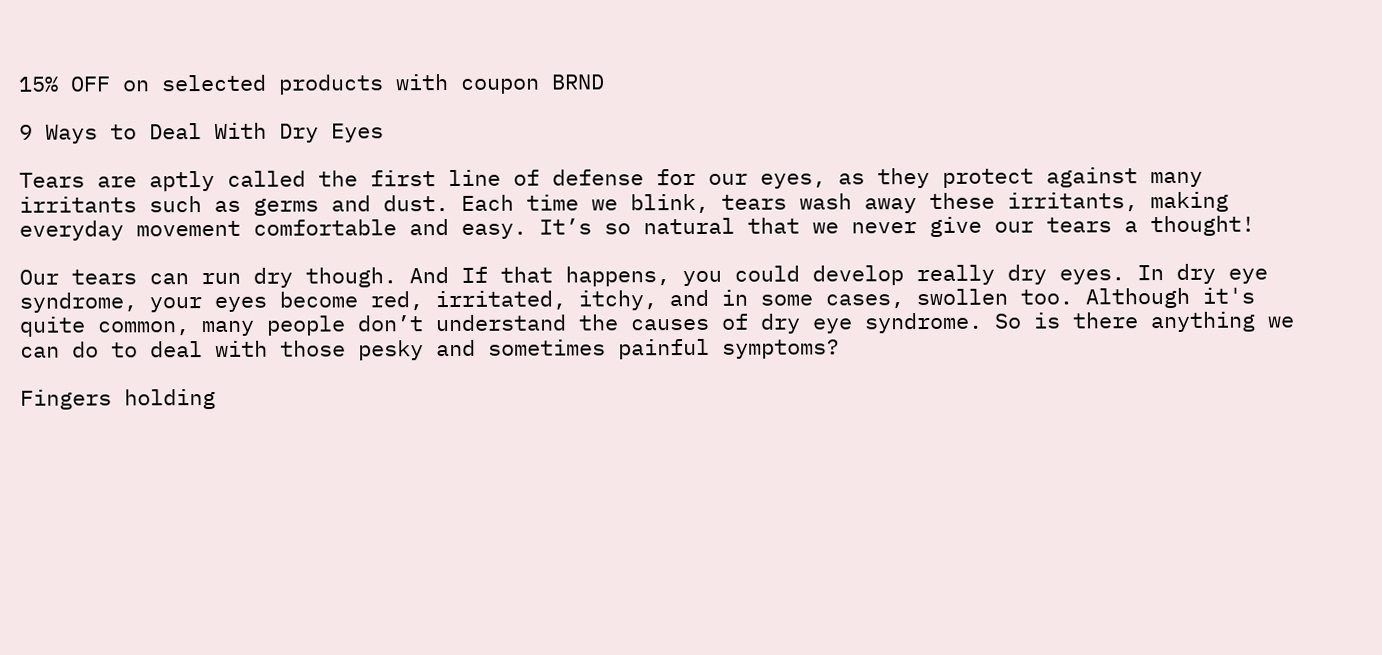15% OFF on selected products with coupon BRND

9 Ways to Deal With Dry Eyes

Tears are aptly called the first line of defense for our eyes, as they protect against many irritants such as germs and dust. Each time we blink, tears wash away these irritants, making everyday movement comfortable and easy. It’s so natural that we never give our tears a thought!

Our tears can run dry though. And If that happens, you could develop really dry eyes. In dry eye syndrome, your eyes become red, irritated, itchy, and in some cases, swollen too. Although it's quite common, many people don’t understand the causes of dry eye syndrome. So is there anything we can do to deal with those pesky and sometimes painful symptoms?

Fingers holding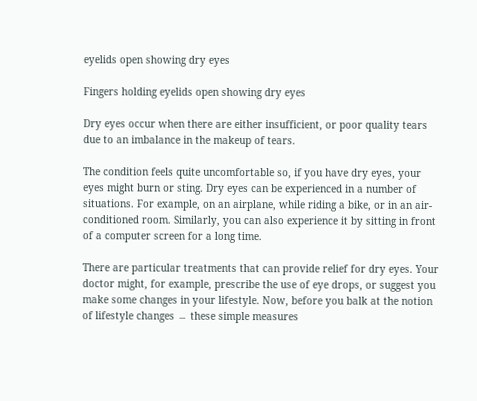eyelids open showing dry eyes

Fingers holding eyelids open showing dry eyes

Dry eyes occur when there are either insufficient, or poor quality tears due to an imbalance in the makeup of tears.

The condition feels quite uncomfortable so, if you have dry eyes, your eyes might burn or sting. Dry eyes can be experienced in a number of situations. For example, on an airplane, while riding a bike, or in an air-conditioned room. Similarly, you can also experience it by sitting in front of a computer screen for a long time.

There are particular treatments that can provide relief for dry eyes. Your doctor might, for example, prescribe the use of eye drops, or suggest you make some changes in your lifestyle. Now, before you balk at the notion of lifestyle changes ﹘ these simple measures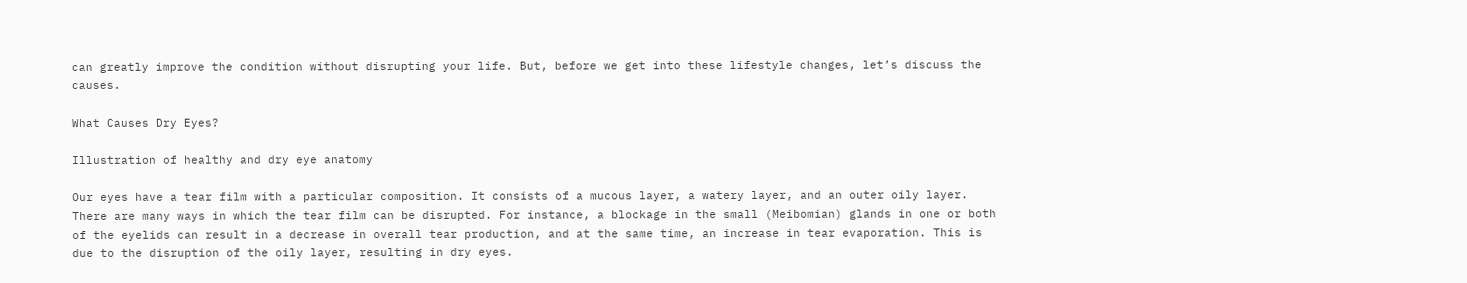can greatly improve the condition without disrupting your life. But, before we get into these lifestyle changes, let’s discuss the causes.

What Causes Dry Eyes?

Illustration of healthy and dry eye anatomy

Our eyes have a tear film with a particular composition. It consists of a mucous layer, a watery layer, and an outer oily layer. There are many ways in which the tear film can be disrupted. For instance, a blockage in the small (Meibomian) glands in one or both of the eyelids can result in a decrease in overall tear production, and at the same time, an increase in tear evaporation. This is due to the disruption of the oily layer, resulting in dry eyes.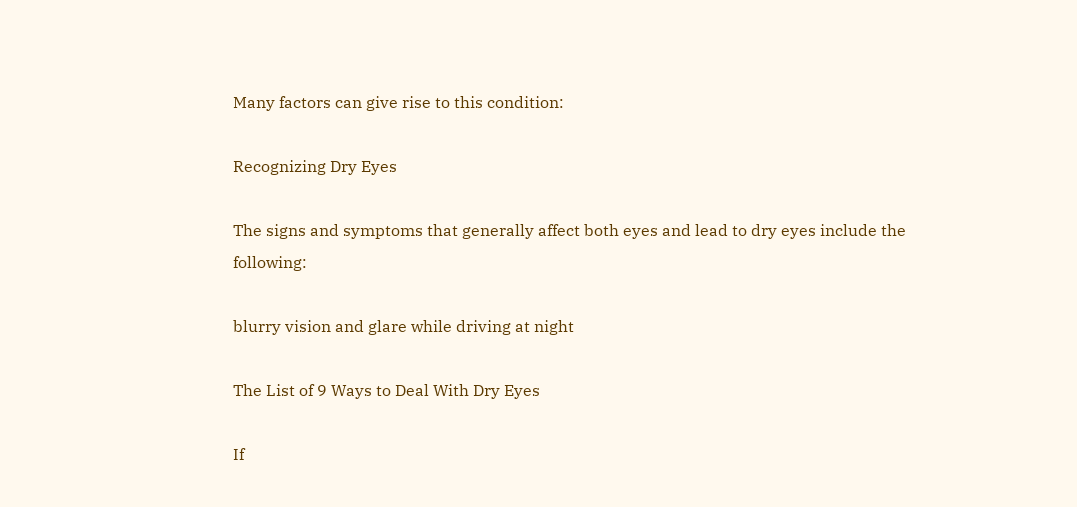Many factors can give rise to this condition:

Recognizing Dry Eyes

The signs and symptoms that generally affect both eyes and lead to dry eyes include the following:

blurry vision and glare while driving at night

The List of 9 Ways to Deal With Dry Eyes

If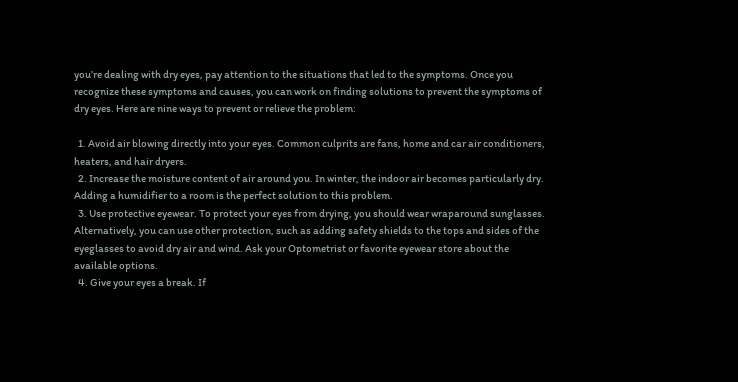you’re dealing with dry eyes, pay attention to the situations that led to the symptoms. Once you recognize these symptoms and causes, you can work on finding solutions to prevent the symptoms of dry eyes. Here are nine ways to prevent or relieve the problem:

  1. Avoid air blowing directly into your eyes. Common culprits are fans, home and car air conditioners, heaters, and hair dryers.
  2. Increase the moisture content of air around you. In winter, the indoor air becomes particularly dry. Adding a humidifier to a room is the perfect solution to this problem.
  3. Use protective eyewear. To protect your eyes from drying, you should wear wraparound sunglasses. Alternatively, you can use other protection, such as adding safety shields to the tops and sides of the eyeglasses to avoid dry air and wind. Ask your Optometrist or favorite eyewear store about the available options.
  4. Give your eyes a break. If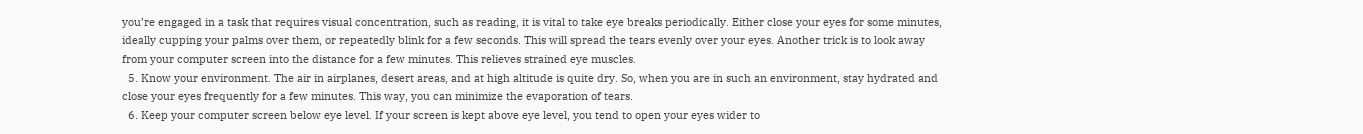you’re engaged in a task that requires visual concentration, such as reading, it is vital to take eye breaks periodically. Either close your eyes for some minutes, ideally cupping your palms over them, or repeatedly blink for a few seconds. This will spread the tears evenly over your eyes. Another trick is to look away from your computer screen into the distance for a few minutes. This relieves strained eye muscles.
  5. Know your environment. The air in airplanes, desert areas, and at high altitude is quite dry. So, when you are in such an environment, stay hydrated and close your eyes frequently for a few minutes. This way, you can minimize the evaporation of tears.
  6. Keep your computer screen below eye level. If your screen is kept above eye level, you tend to open your eyes wider to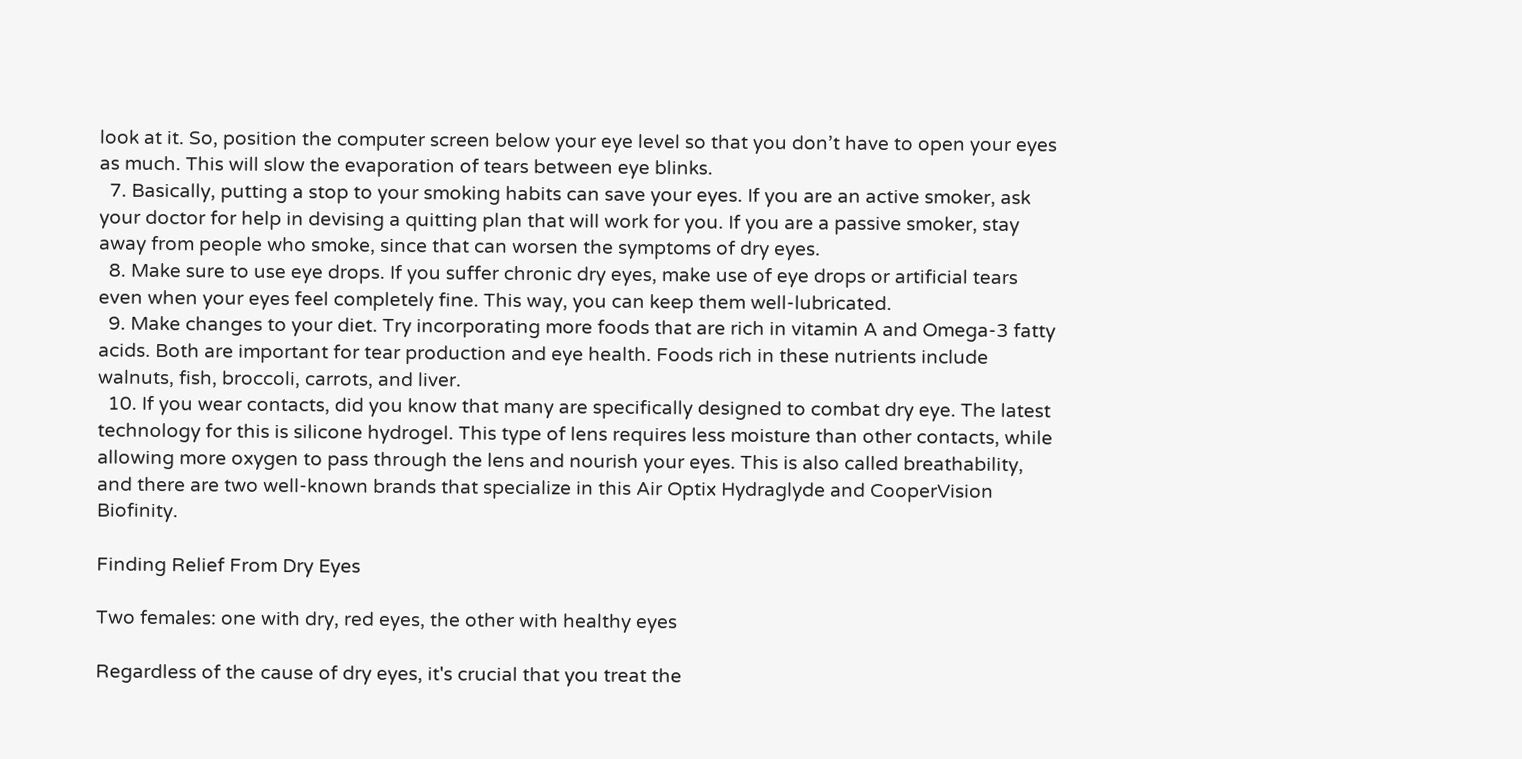look at it. So, position the computer screen below your eye level so that you don’t have to open your eyes as much. This will slow the evaporation of tears between eye blinks.
  7. Basically, putting a stop to your smoking habits can save your eyes. If you are an active smoker, ask your doctor for help in devising a quitting plan that will work for you. If you are a passive smoker, stay away from people who smoke, since that can worsen the symptoms of dry eyes.
  8. Make sure to use eye drops. If you suffer chronic dry eyes, make use of eye drops or artificial tears even when your eyes feel completely fine. This way, you can keep them well-lubricated.
  9. Make changes to your diet. Try incorporating more foods that are rich in vitamin A and Omega-3 fatty acids. Both are important for tear production and eye health. Foods rich in these nutrients include walnuts, fish, broccoli, carrots, and liver.
  10. If you wear contacts, did you know that many are specifically designed to combat dry eye. The latest technology for this is silicone hydrogel. This type of lens requires less moisture than other contacts, while allowing more oxygen to pass through the lens and nourish your eyes. This is also called breathability, and there are two well-known brands that specialize in this Air Optix Hydraglyde and CooperVision Biofinity.

Finding Relief From Dry Eyes

Two females: one with dry, red eyes, the other with healthy eyes

Regardless of the cause of dry eyes, it's crucial that you treat the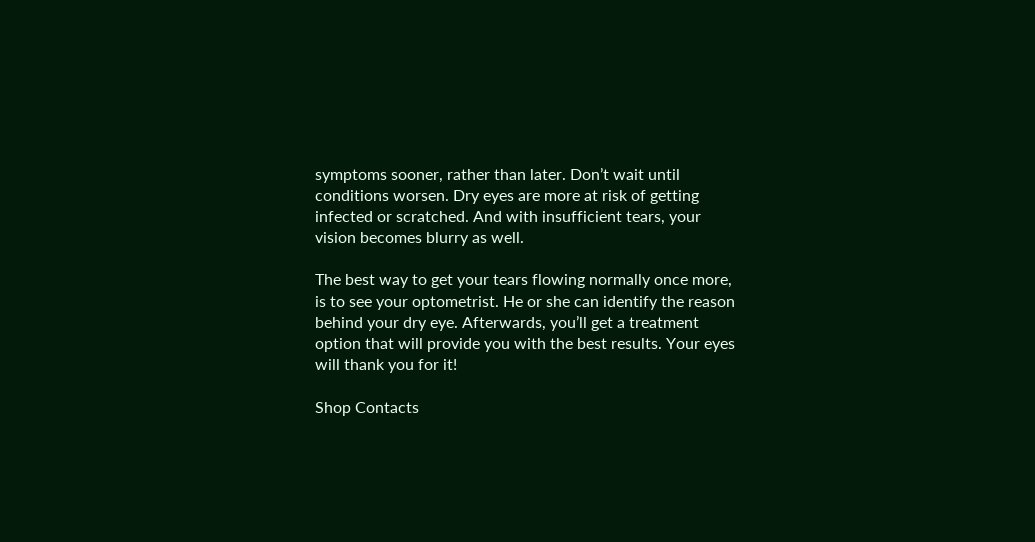symptoms sooner, rather than later. Don’t wait until conditions worsen. Dry eyes are more at risk of getting infected or scratched. And with insufficient tears, your vision becomes blurry as well.

The best way to get your tears flowing normally once more, is to see your optometrist. He or she can identify the reason behind your dry eye. Afterwards, you’ll get a treatment option that will provide you with the best results. Your eyes will thank you for it!

Shop Contacts